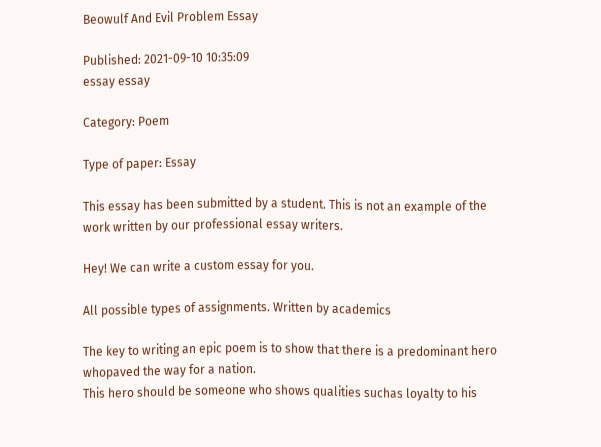Beowulf And Evil Problem Essay

Published: 2021-09-10 10:35:09
essay essay

Category: Poem

Type of paper: Essay

This essay has been submitted by a student. This is not an example of the work written by our professional essay writers.

Hey! We can write a custom essay for you.

All possible types of assignments. Written by academics

The key to writing an epic poem is to show that there is a predominant hero whopaved the way for a nation.
This hero should be someone who shows qualities suchas loyalty to his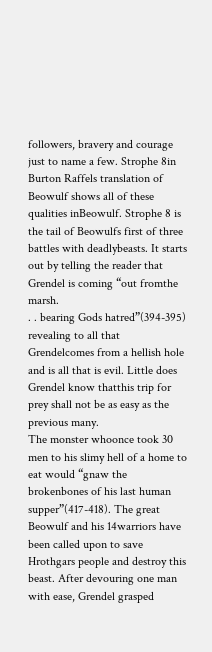followers, bravery and courage just to name a few. Strophe 8in Burton Raffels translation of Beowulf shows all of these qualities inBeowulf. Strophe 8 is the tail of Beowulfs first of three battles with deadlybeasts. It starts out by telling the reader that Grendel is coming “out fromthe marsh.
. . bearing Gods hatred”(394-395) revealing to all that Grendelcomes from a hellish hole and is all that is evil. Little does Grendel know thatthis trip for prey shall not be as easy as the previous many.
The monster whoonce took 30 men to his slimy hell of a home to eat would “gnaw the brokenbones of his last human supper”(417-418). The great Beowulf and his 14warriors have been called upon to save Hrothgars people and destroy this beast. After devouring one man with ease, Grendel grasped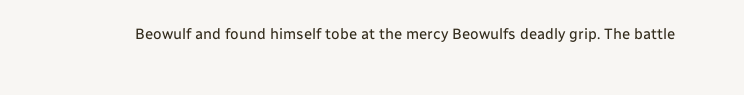Beowulf and found himself tobe at the mercy Beowulfs deadly grip. The battle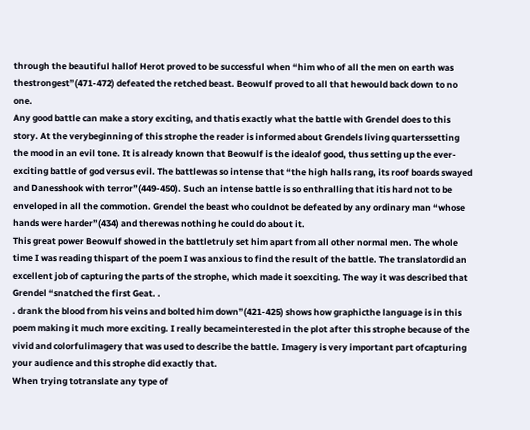through the beautiful hallof Herot proved to be successful when “him who of all the men on earth was thestrongest”(471-472) defeated the retched beast. Beowulf proved to all that hewould back down to no one.
Any good battle can make a story exciting, and thatis exactly what the battle with Grendel does to this story. At the verybeginning of this strophe the reader is informed about Grendels living quarterssetting the mood in an evil tone. It is already known that Beowulf is the idealof good, thus setting up the ever-exciting battle of god versus evil. The battlewas so intense that “the high halls rang, its roof boards swayed and Danesshook with terror”(449-450). Such an intense battle is so enthralling that itis hard not to be enveloped in all the commotion. Grendel the beast who couldnot be defeated by any ordinary man “whose hands were harder”(434) and therewas nothing he could do about it.
This great power Beowulf showed in the battletruly set him apart from all other normal men. The whole time I was reading thispart of the poem I was anxious to find the result of the battle. The translatordid an excellent job of capturing the parts of the strophe, which made it soexciting. The way it was described that Grendel “snatched the first Geat. .
. drank the blood from his veins and bolted him down”(421-425) shows how graphicthe language is in this poem making it much more exciting. I really becameinterested in the plot after this strophe because of the vivid and colorfulimagery that was used to describe the battle. Imagery is very important part ofcapturing your audience and this strophe did exactly that.
When trying totranslate any type of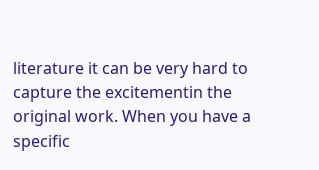literature it can be very hard to capture the excitementin the original work. When you have a specific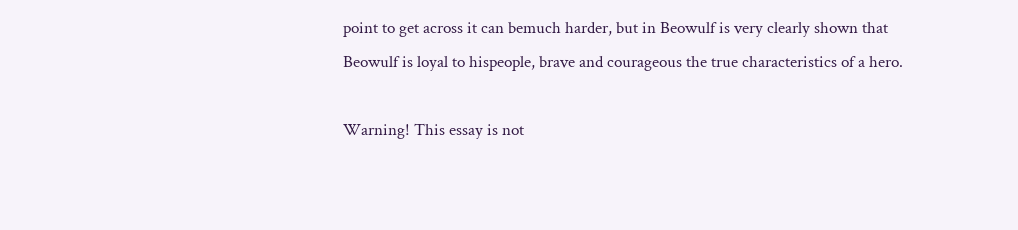point to get across it can bemuch harder, but in Beowulf is very clearly shown that Beowulf is loyal to hispeople, brave and courageous the true characteristics of a hero.

Warning! This essay is not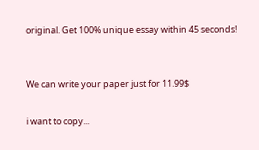original. Get 100% unique essay within 45 seconds!


We can write your paper just for 11.99$

i want to copy...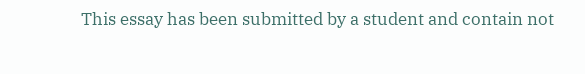This essay has been submitted by a student and contain not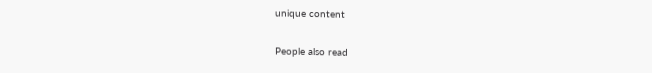unique content

People also read